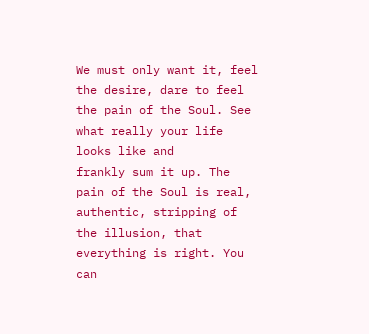We must only want it, feel the desire, dare to feel the pain of the Soul. See what really your life looks like and
frankly sum it up. The pain of the Soul is real, authentic, stripping of the illusion, that everything is right. You can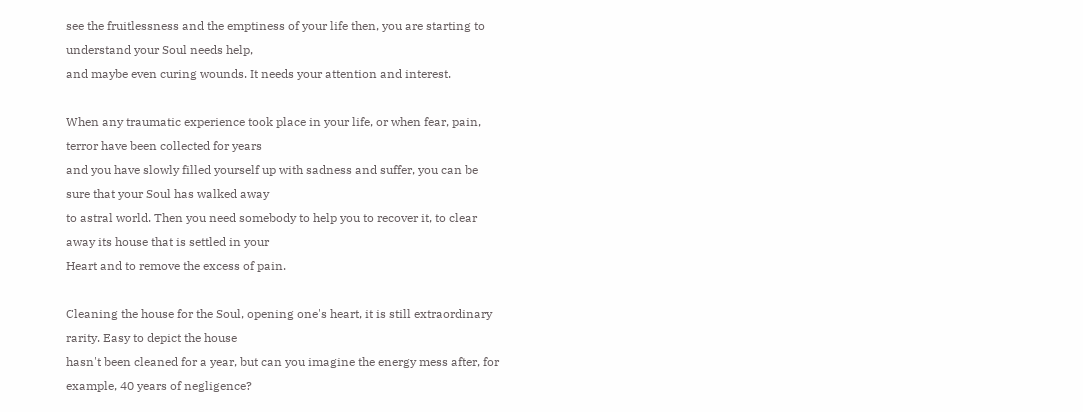see the fruitlessness and the emptiness of your life then, you are starting to understand your Soul needs help,
and maybe even curing wounds. It needs your attention and interest.

When any traumatic experience took place in your life, or when fear, pain, terror have been collected for years
and you have slowly filled yourself up with sadness and suffer, you can be sure that your Soul has walked away
to astral world. Then you need somebody to help you to recover it, to clear away its house that is settled in your
Heart and to remove the excess of pain.

Cleaning the house for the Soul, opening one's heart, it is still extraordinary rarity. Easy to depict the house
hasn't been cleaned for a year, but can you imagine the energy mess after, for example, 40 years of negligence?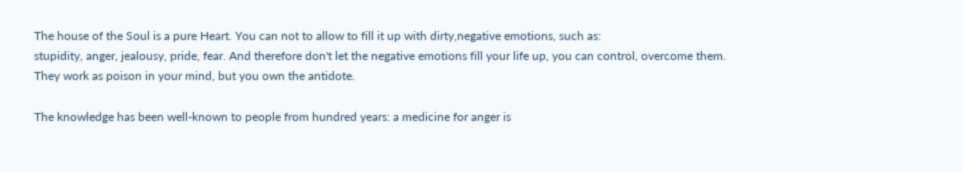The house of the Soul is a pure Heart. You can not to allow to fill it up with dirty,negative emotions, such as:
stupidity, anger, jealousy, pride, fear. And therefore don't let the negative emotions fill your life up, you can control, overcome them. They work as poison in your mind, but you own the antidote.

The knowledge has been well-known to people from hundred years: a medicine for anger is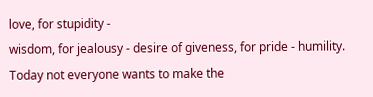love, for stupidity -
wisdom, for jealousy - desire of giveness, for pride - humility. Today not everyone wants to make the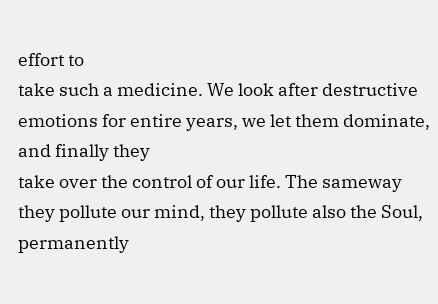effort to
take such a medicine. We look after destructive emotions for entire years, we let them dominate, and finally they
take over the control of our life. The sameway they pollute our mind, they pollute also the Soul, permanently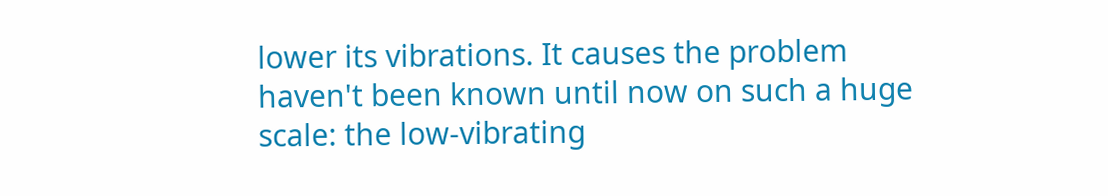lower its vibrations. It causes the problem haven't been known until now on such a huge scale: the low-vibrating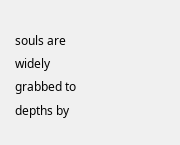souls are widely grabbed to depths by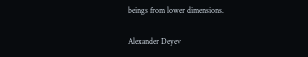beings from lower dimensions.

Alexander Deyev